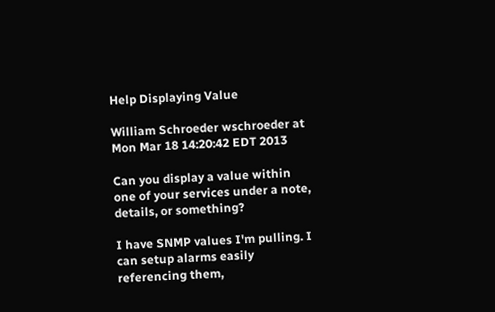Help Displaying Value

William Schroeder wschroeder at
Mon Mar 18 14:20:42 EDT 2013

Can you display a value within one of your services under a note, details, or something?

I have SNMP values I'm pulling. I can setup alarms easily referencing them,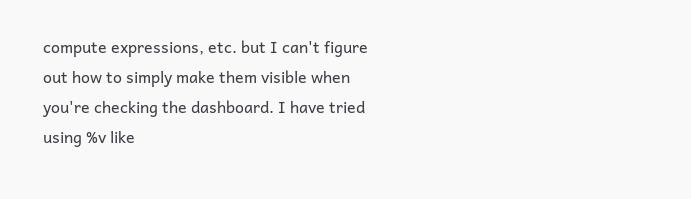compute expressions, etc. but I can't figure out how to simply make them visible when you're checking the dashboard. I have tried using %v like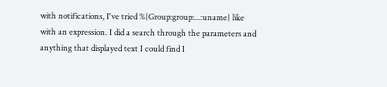with notifications, I've tried %{Group:group:...:uname} like with an expression. I did a search through the parameters and anything that displayed text I could find I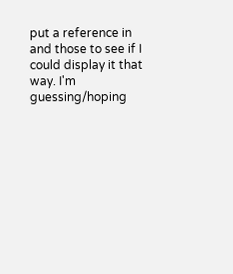put a reference in and those to see if I could display it that way. I'm guessing/hoping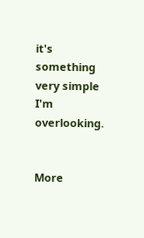it's something very simple I'm overlooking.


More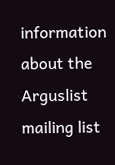information about the Arguslist mailing list